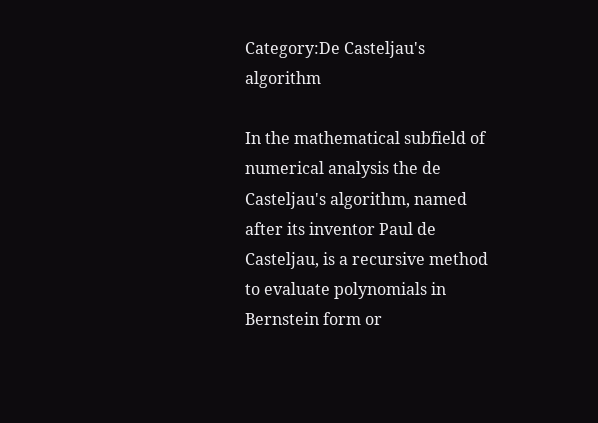Category:De Casteljau's algorithm

In the mathematical subfield of numerical analysis the de Casteljau's algorithm, named after its inventor Paul de Casteljau, is a recursive method to evaluate polynomials in Bernstein form or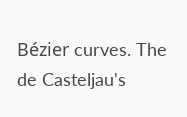Bézier curves. The de Casteljau's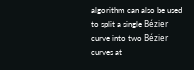algorithm can also be used to split a single Bézier curve into two Bézier curves at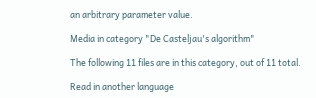an arbitrary parameter value.

Media in category "De Casteljau's algorithm"

The following 11 files are in this category, out of 11 total.

Read in another language